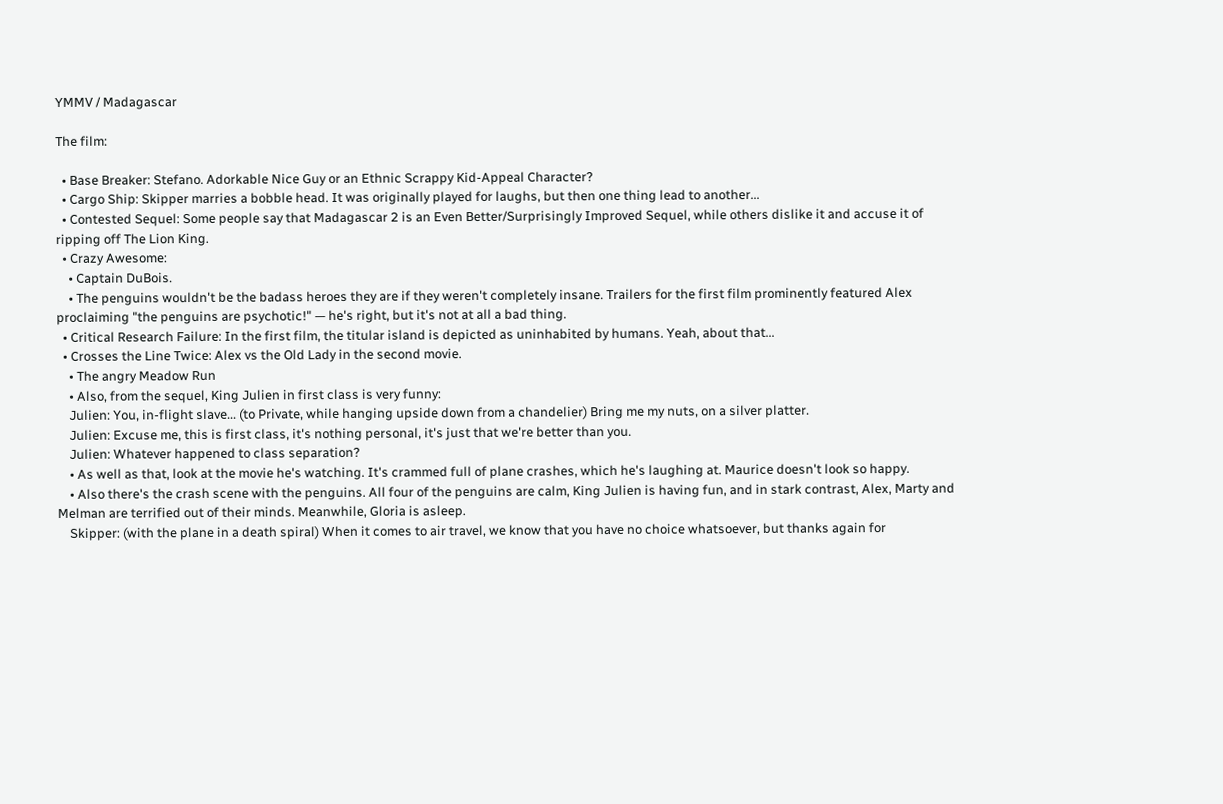YMMV / Madagascar

The film:

  • Base Breaker: Stefano. Adorkable Nice Guy or an Ethnic Scrappy Kid-Appeal Character?
  • Cargo Ship: Skipper marries a bobble head. It was originally played for laughs, but then one thing lead to another...
  • Contested Sequel: Some people say that Madagascar 2 is an Even Better/Surprisingly Improved Sequel, while others dislike it and accuse it of ripping off The Lion King.
  • Crazy Awesome:
    • Captain DuBois.
    • The penguins wouldn't be the badass heroes they are if they weren't completely insane. Trailers for the first film prominently featured Alex proclaiming "the penguins are psychotic!" — he's right, but it's not at all a bad thing.
  • Critical Research Failure: In the first film, the titular island is depicted as uninhabited by humans. Yeah, about that...
  • Crosses the Line Twice: Alex vs the Old Lady in the second movie.
    • The angry Meadow Run
    • Also, from the sequel, King Julien in first class is very funny:
    Julien: You, in-flight slave... (to Private, while hanging upside down from a chandelier) Bring me my nuts, on a silver platter.
    Julien: Excuse me, this is first class, it's nothing personal, it's just that we're better than you.
    Julien: Whatever happened to class separation?
    • As well as that, look at the movie he's watching. It's crammed full of plane crashes, which he's laughing at. Maurice doesn't look so happy.
    • Also there's the crash scene with the penguins. All four of the penguins are calm, King Julien is having fun, and in stark contrast, Alex, Marty and Melman are terrified out of their minds. Meanwhile, Gloria is asleep.
    Skipper: (with the plane in a death spiral) When it comes to air travel, we know that you have no choice whatsoever, but thanks again for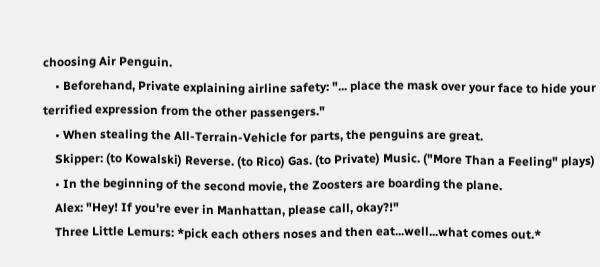choosing Air Penguin.
    • Beforehand, Private explaining airline safety: "... place the mask over your face to hide your terrified expression from the other passengers."
    • When stealing the All-Terrain-Vehicle for parts, the penguins are great.
    Skipper: (to Kowalski) Reverse. (to Rico) Gas. (to Private) Music. ("More Than a Feeling" plays)
    • In the beginning of the second movie, the Zoosters are boarding the plane.
    Alex: "Hey! If you're ever in Manhattan, please call, okay?!"
    Three Little Lemurs: *pick each others noses and then eat...well...what comes out.*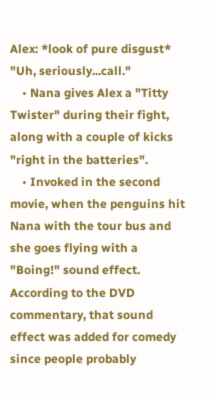Alex: *look of pure disgust* "Uh, seriously...call."
    • Nana gives Alex a "Titty Twister" during their fight, along with a couple of kicks "right in the batteries".
    • Invoked in the second movie, when the penguins hit Nana with the tour bus and she goes flying with a "Boing!" sound effect. According to the DVD commentary, that sound effect was added for comedy since people probably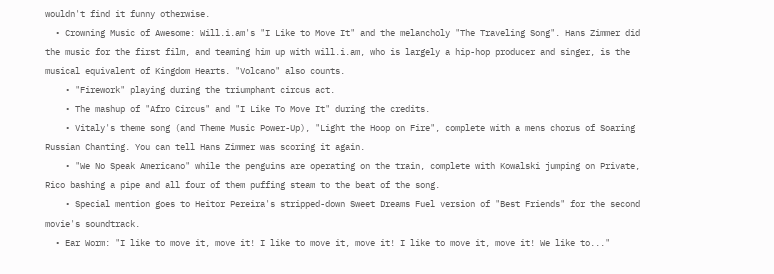wouldn't find it funny otherwise.
  • Crowning Music of Awesome: Will.i.am's "I Like to Move It" and the melancholy "The Traveling Song". Hans Zimmer did the music for the first film, and teaming him up with will.i.am, who is largely a hip-hop producer and singer, is the musical equivalent of Kingdom Hearts. "Volcano" also counts.
    • "Firework" playing during the triumphant circus act.
    • The mashup of "Afro Circus" and "I Like To Move It" during the credits.
    • Vitaly's theme song (and Theme Music Power-Up), "Light the Hoop on Fire", complete with a mens chorus of Soaring Russian Chanting. You can tell Hans Zimmer was scoring it again.
    • "We No Speak Americano" while the penguins are operating on the train, complete with Kowalski jumping on Private, Rico bashing a pipe and all four of them puffing steam to the beat of the song.
    • Special mention goes to Heitor Pereira's stripped-down Sweet Dreams Fuel version of "Best Friends" for the second movie's soundtrack.
  • Ear Worm: "I like to move it, move it! I like to move it, move it! I like to move it, move it! We like to..."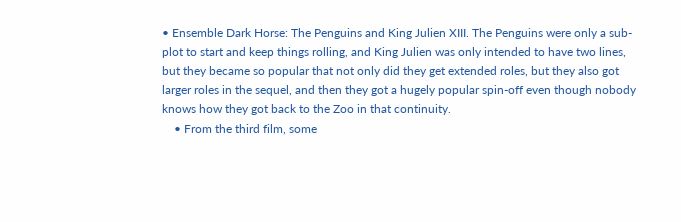• Ensemble Dark Horse: The Penguins and King Julien XIII. The Penguins were only a sub-plot to start and keep things rolling, and King Julien was only intended to have two lines, but they became so popular that not only did they get extended roles, but they also got larger roles in the sequel, and then they got a hugely popular spin-off even though nobody knows how they got back to the Zoo in that continuity.
    • From the third film, some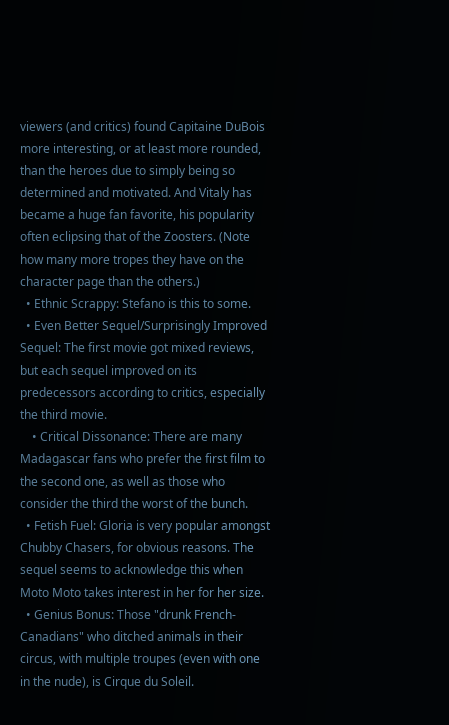viewers (and critics) found Capitaine DuBois more interesting, or at least more rounded, than the heroes due to simply being so determined and motivated. And Vitaly has became a huge fan favorite, his popularity often eclipsing that of the Zoosters. (Note how many more tropes they have on the character page than the others.)
  • Ethnic Scrappy: Stefano is this to some.
  • Even Better Sequel/Surprisingly Improved Sequel: The first movie got mixed reviews, but each sequel improved on its predecessors according to critics, especially the third movie.
    • Critical Dissonance: There are many Madagascar fans who prefer the first film to the second one, as well as those who consider the third the worst of the bunch.
  • Fetish Fuel: Gloria is very popular amongst Chubby Chasers, for obvious reasons. The sequel seems to acknowledge this when Moto Moto takes interest in her for her size.
  • Genius Bonus: Those "drunk French-Canadians" who ditched animals in their circus, with multiple troupes (even with one in the nude), is Cirque du Soleil.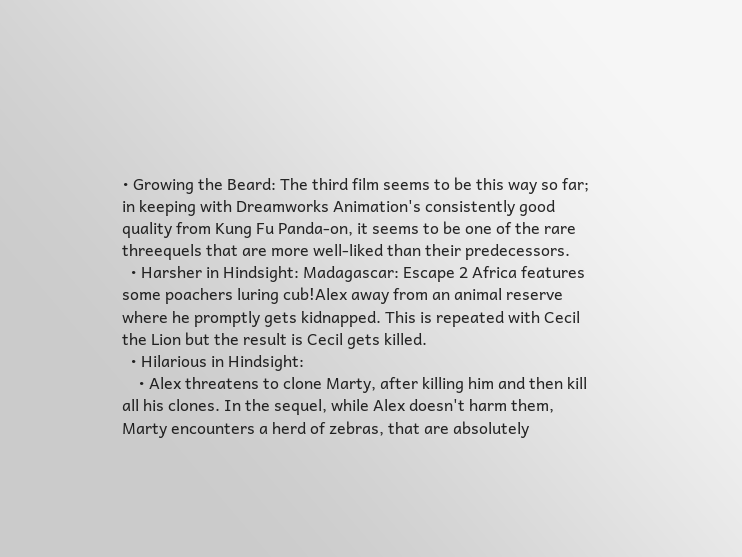• Growing the Beard: The third film seems to be this way so far; in keeping with Dreamworks Animation's consistently good quality from Kung Fu Panda-on, it seems to be one of the rare threequels that are more well-liked than their predecessors.
  • Harsher in Hindsight: Madagascar: Escape 2 Africa features some poachers luring cub!Alex away from an animal reserve where he promptly gets kidnapped. This is repeated with Cecil the Lion but the result is Cecil gets killed.
  • Hilarious in Hindsight:
    • Alex threatens to clone Marty, after killing him and then kill all his clones. In the sequel, while Alex doesn't harm them, Marty encounters a herd of zebras, that are absolutely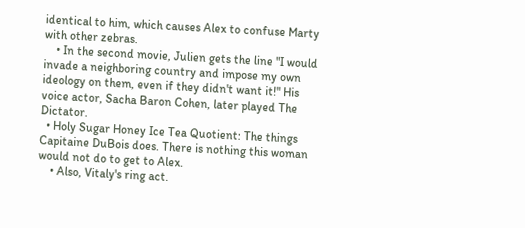identical to him, which causes Alex to confuse Marty with other zebras.
    • In the second movie, Julien gets the line "I would invade a neighboring country and impose my own ideology on them, even if they didn't want it!" His voice actor, Sacha Baron Cohen, later played The Dictator.
  • Holy Sugar Honey Ice Tea Quotient: The things Capitaine DuBois does. There is nothing this woman would not do to get to Alex.
    • Also, Vitaly's ring act.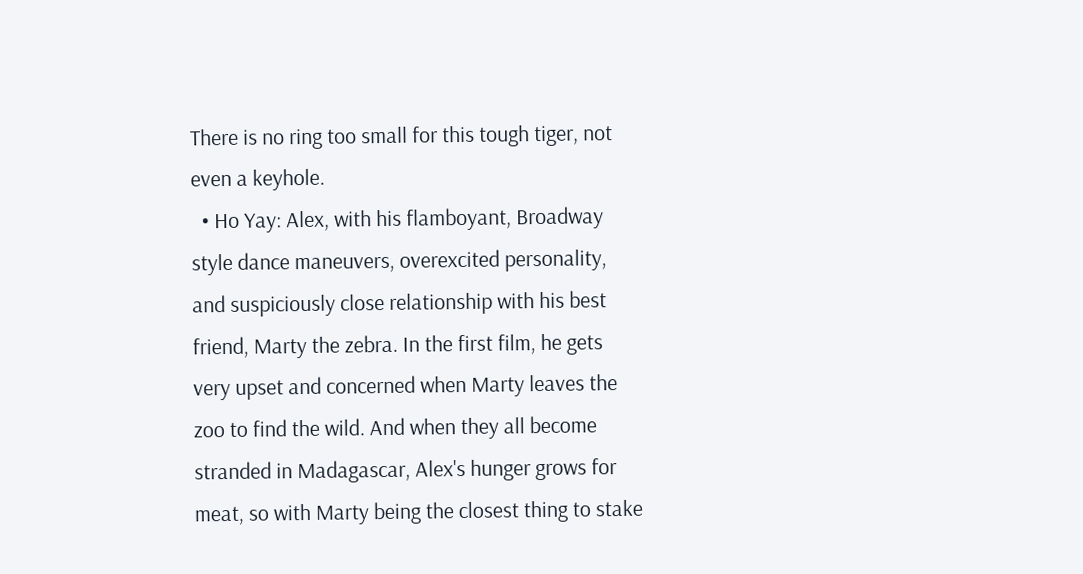There is no ring too small for this tough tiger, not even a keyhole.
  • Ho Yay: Alex, with his flamboyant, Broadway style dance maneuvers, overexcited personality, and suspiciously close relationship with his best friend, Marty the zebra. In the first film, he gets very upset and concerned when Marty leaves the zoo to find the wild. And when they all become stranded in Madagascar, Alex's hunger grows for meat, so with Marty being the closest thing to stake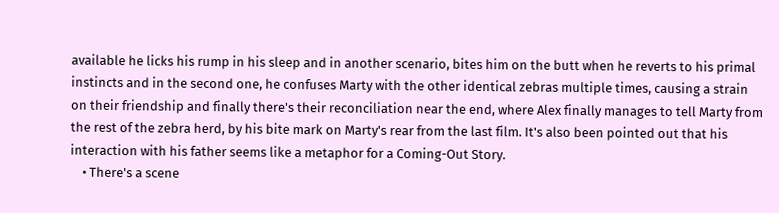available he licks his rump in his sleep and in another scenario, bites him on the butt when he reverts to his primal instincts and in the second one, he confuses Marty with the other identical zebras multiple times, causing a strain on their friendship and finally there's their reconciliation near the end, where Alex finally manages to tell Marty from the rest of the zebra herd, by his bite mark on Marty's rear from the last film. It's also been pointed out that his interaction with his father seems like a metaphor for a Coming-Out Story.
    • There's a scene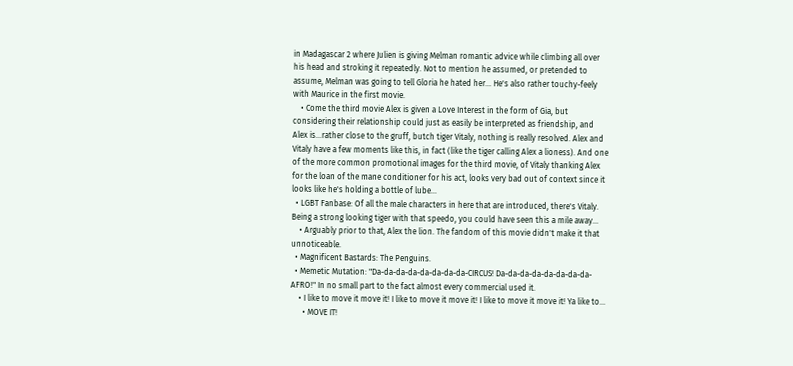in Madagascar 2 where Julien is giving Melman romantic advice while climbing all over his head and stroking it repeatedly. Not to mention he assumed, or pretended to assume, Melman was going to tell Gloria he hated her... He's also rather touchy-feely with Maurice in the first movie.
    • Come the third movie Alex is given a Love Interest in the form of Gia, but considering their relationship could just as easily be interpreted as friendship, and Alex is...rather close to the gruff, butch tiger Vitaly, nothing is really resolved. Alex and Vitaly have a few moments like this, in fact (like the tiger calling Alex a lioness). And one of the more common promotional images for the third movie, of Vitaly thanking Alex for the loan of the mane conditioner for his act, looks very bad out of context since it looks like he's holding a bottle of lube...
  • LGBT Fanbase: Of all the male characters in here that are introduced, there's Vitaly. Being a strong looking tiger with that speedo, you could have seen this a mile away...
    • Arguably prior to that, Alex the lion. The fandom of this movie didn't make it that unnoticeable.
  • Magnificent Bastards: The Penguins.
  • Memetic Mutation: "Da-da-da-da-da-da-da-da-CIRCUS! Da-da-da-da-da-da-da-da-AFRO!" In no small part to the fact almost every commercial used it.
    • I like to move it move it! I like to move it move it! I like to move it move it! Ya like to...
      • MOVE IT!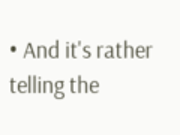• And it's rather telling the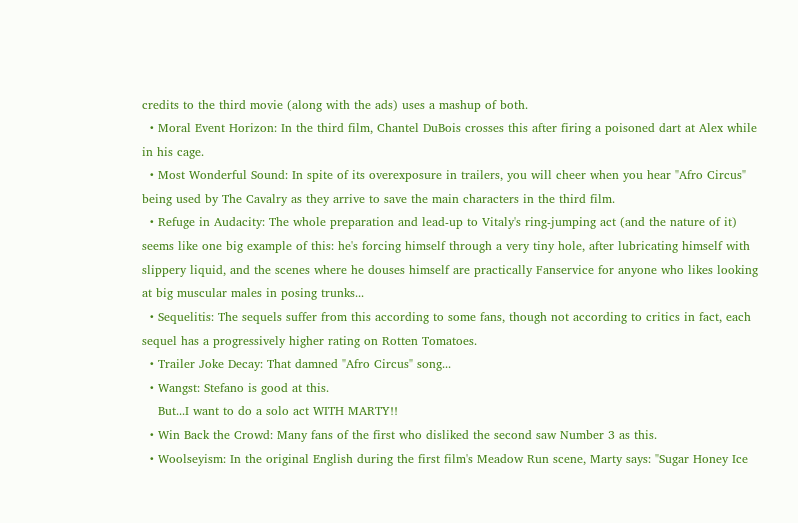credits to the third movie (along with the ads) uses a mashup of both.
  • Moral Event Horizon: In the third film, Chantel DuBois crosses this after firing a poisoned dart at Alex while in his cage.
  • Most Wonderful Sound: In spite of its overexposure in trailers, you will cheer when you hear "Afro Circus" being used by The Cavalry as they arrive to save the main characters in the third film.
  • Refuge in Audacity: The whole preparation and lead-up to Vitaly's ring-jumping act (and the nature of it) seems like one big example of this: he's forcing himself through a very tiny hole, after lubricating himself with slippery liquid, and the scenes where he douses himself are practically Fanservice for anyone who likes looking at big muscular males in posing trunks...
  • Sequelitis: The sequels suffer from this according to some fans, though not according to critics in fact, each sequel has a progressively higher rating on Rotten Tomatoes.
  • Trailer Joke Decay: That damned "Afro Circus" song...
  • Wangst: Stefano is good at this.
    But...I want to do a solo act WITH MARTY!!
  • Win Back the Crowd: Many fans of the first who disliked the second saw Number 3 as this.
  • Woolseyism: In the original English during the first film's Meadow Run scene, Marty says: "Sugar Honey Ice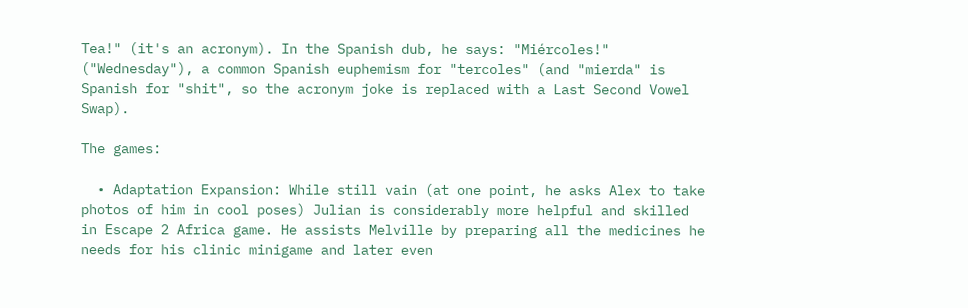Tea!" (it's an acronym). In the Spanish dub, he says: "Miércoles!" ("Wednesday"), a common Spanish euphemism for "tercoles" (and "mierda" is Spanish for "shit", so the acronym joke is replaced with a Last Second Vowel Swap).

The games:

  • Adaptation Expansion: While still vain (at one point, he asks Alex to take photos of him in cool poses) Julian is considerably more helpful and skilled in Escape 2 Africa game. He assists Melville by preparing all the medicines he needs for his clinic minigame and later even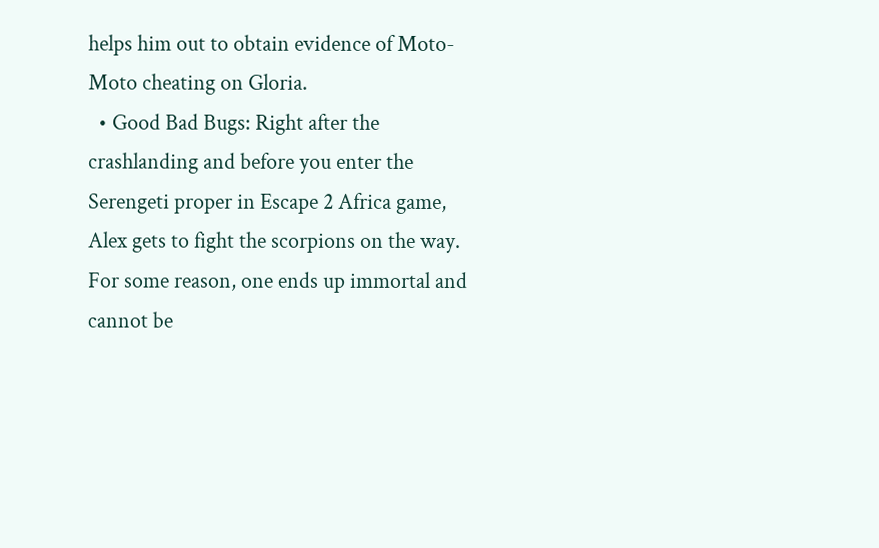helps him out to obtain evidence of Moto-Moto cheating on Gloria.
  • Good Bad Bugs: Right after the crashlanding and before you enter the Serengeti proper in Escape 2 Africa game, Alex gets to fight the scorpions on the way. For some reason, one ends up immortal and cannot be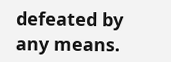defeated by any means.